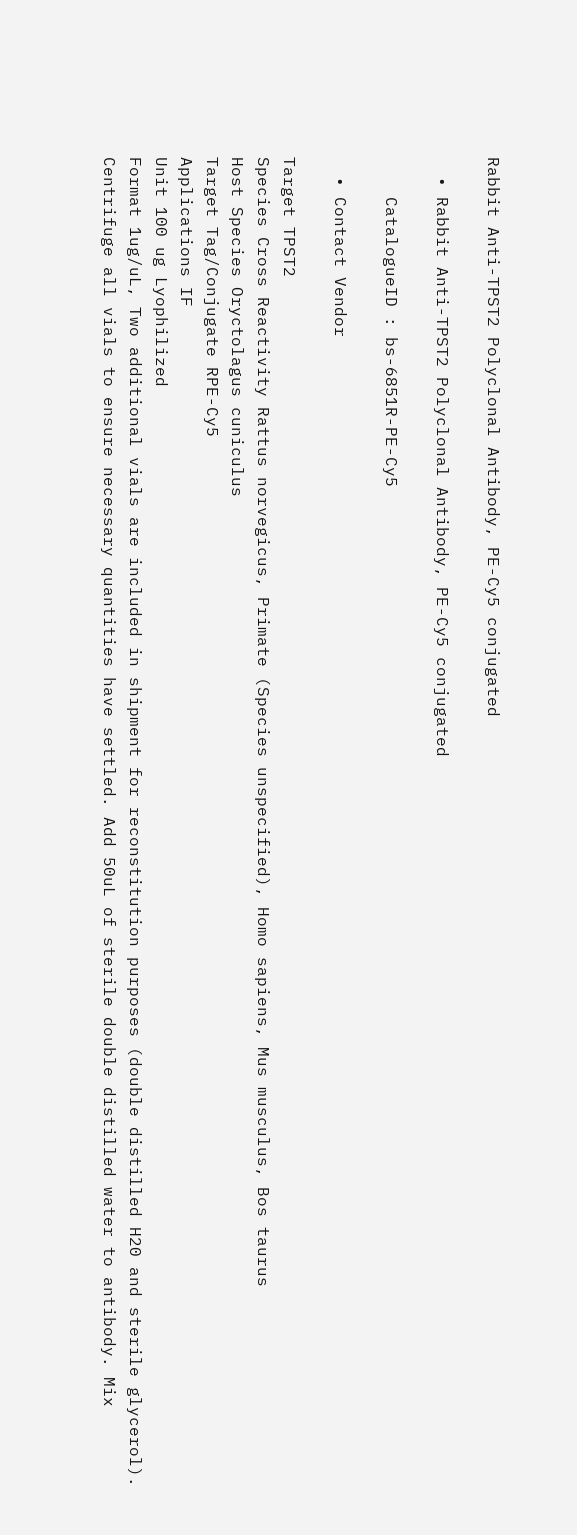Rabbit Anti-TPST2 Polyclonal Antibody, PE-Cy5 conjugated

  • Rabbit Anti-TPST2 Polyclonal Antibody, PE-Cy5 conjugated

    CatalogueID : bs-6851R-PE-Cy5

  • Contact Vendor

Target TPST2
Species Cross Reactivity Rattus norvegicus, Primate (Species unspecified), Homo sapiens, Mus musculus, Bos taurus
Host Species Oryctolagus cuniculus
Target Tag/Conjugate RPE-Cy5
Applications IF
Unit 100 ug Lyophilized
Format 1ug/uL, Two additional vials are included in shipment for reconstitution purposes (double distilled H20 and sterile glycerol). Centrifuge all vials to ensure necessary quantities have settled. Add 50uL of sterile double distilled water to antibody. Mix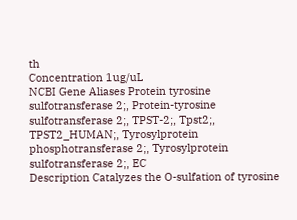th
Concentration 1ug/uL
NCBI Gene Aliases Protein tyrosine sulfotransferase 2;, Protein-tyrosine sulfotransferase 2;, TPST-2;, Tpst2;, TPST2_HUMAN;, Tyrosylprotein phosphotransferase 2;, Tyrosylprotein sulfotransferase 2;, EC
Description Catalyzes the O-sulfation of tyrosine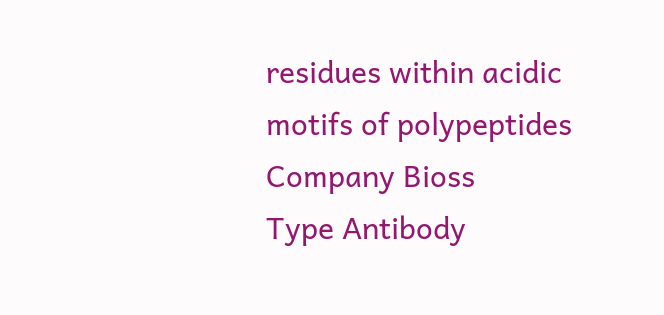residues within acidic motifs of polypeptides
Company Bioss
Type Antibody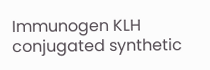Immunogen KLH conjugated synthetic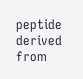peptide derived from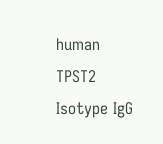human TPST2
Isotype IgG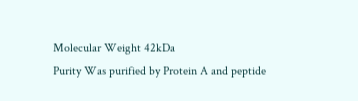Molecular Weight 42kDa
Purity Was purified by Protein A and peptide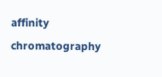affinity chromatography